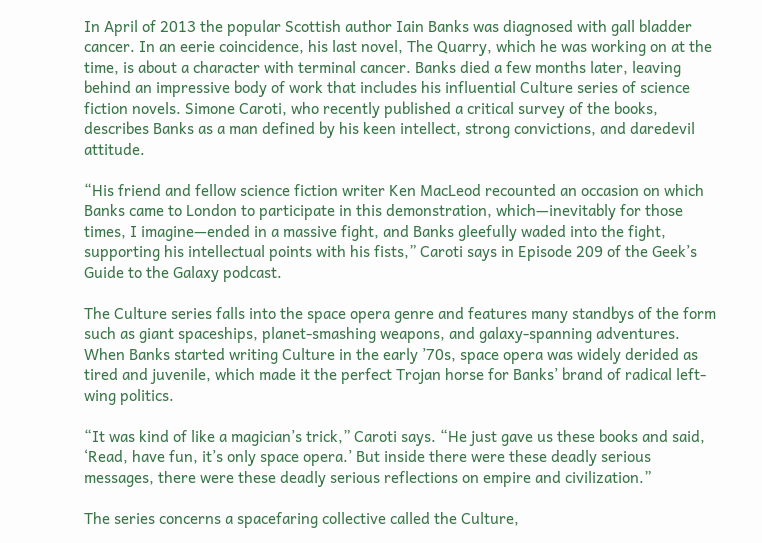In April of 2013 the popular Scottish author Iain Banks was diagnosed with gall bladder cancer. In an eerie coincidence, his last novel, The Quarry, which he was working on at the time, is about a character with terminal cancer. Banks died a few months later, leaving behind an impressive body of work that includes his influential Culture series of science fiction novels. Simone Caroti, who recently published a critical survey of the books, describes Banks as a man defined by his keen intellect, strong convictions, and daredevil attitude.

“His friend and fellow science fiction writer Ken MacLeod recounted an occasion on which Banks came to London to participate in this demonstration, which—inevitably for those times, I imagine—ended in a massive fight, and Banks gleefully waded into the fight, supporting his intellectual points with his fists,” Caroti says in Episode 209 of the Geek’s Guide to the Galaxy podcast.

The Culture series falls into the space opera genre and features many standbys of the form such as giant spaceships, planet-smashing weapons, and galaxy-spanning adventures. When Banks started writing Culture in the early ’70s, space opera was widely derided as tired and juvenile, which made it the perfect Trojan horse for Banks’ brand of radical left-wing politics.

“It was kind of like a magician’s trick,” Caroti says. “He just gave us these books and said, ‘Read, have fun, it’s only space opera.’ But inside there were these deadly serious messages, there were these deadly serious reflections on empire and civilization.”

The series concerns a spacefaring collective called the Culture,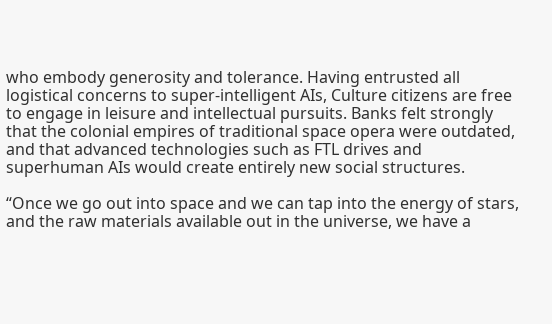who embody generosity and tolerance. Having entrusted all logistical concerns to super-intelligent AIs, Culture citizens are free to engage in leisure and intellectual pursuits. Banks felt strongly that the colonial empires of traditional space opera were outdated, and that advanced technologies such as FTL drives and superhuman AIs would create entirely new social structures.

“Once we go out into space and we can tap into the energy of stars, and the raw materials available out in the universe, we have a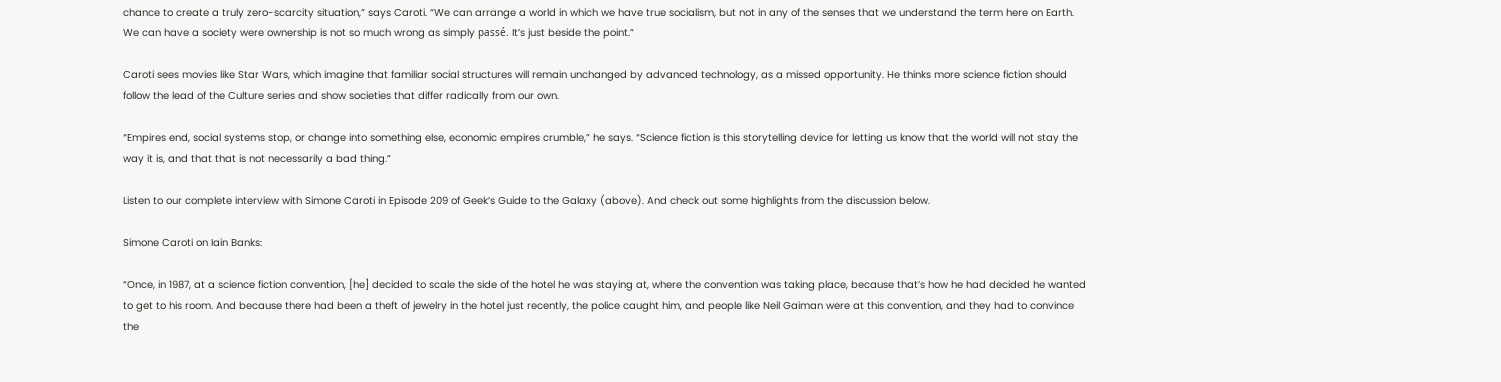chance to create a truly zero-scarcity situation,” says Caroti. “We can arrange a world in which we have true socialism, but not in any of the senses that we understand the term here on Earth. We can have a society were ownership is not so much wrong as simply passé. It’s just beside the point.”

Caroti sees movies like Star Wars, which imagine that familiar social structures will remain unchanged by advanced technology, as a missed opportunity. He thinks more science fiction should follow the lead of the Culture series and show societies that differ radically from our own.

“Empires end, social systems stop, or change into something else, economic empires crumble,” he says. “Science fiction is this storytelling device for letting us know that the world will not stay the way it is, and that that is not necessarily a bad thing.”

Listen to our complete interview with Simone Caroti in Episode 209 of Geek’s Guide to the Galaxy (above). And check out some highlights from the discussion below.

Simone Caroti on Iain Banks:

“Once, in 1987, at a science fiction convention, [he] decided to scale the side of the hotel he was staying at, where the convention was taking place, because that’s how he had decided he wanted to get to his room. And because there had been a theft of jewelry in the hotel just recently, the police caught him, and people like Neil Gaiman were at this convention, and they had to convince the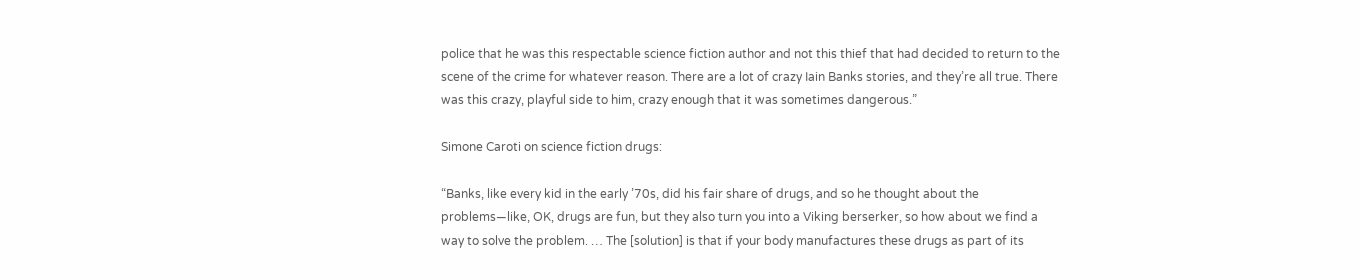police that he was this respectable science fiction author and not this thief that had decided to return to the scene of the crime for whatever reason. There are a lot of crazy Iain Banks stories, and they’re all true. There was this crazy, playful side to him, crazy enough that it was sometimes dangerous.”

Simone Caroti on science fiction drugs:

“Banks, like every kid in the early ’70s, did his fair share of drugs, and so he thought about the problems—like, OK, drugs are fun, but they also turn you into a Viking berserker, so how about we find a way to solve the problem. … The [solution] is that if your body manufactures these drugs as part of its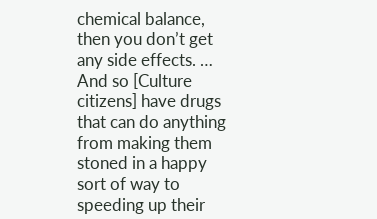chemical balance, then you don’t get any side effects. … And so [Culture citizens] have drugs that can do anything from making them stoned in a happy sort of way to speeding up their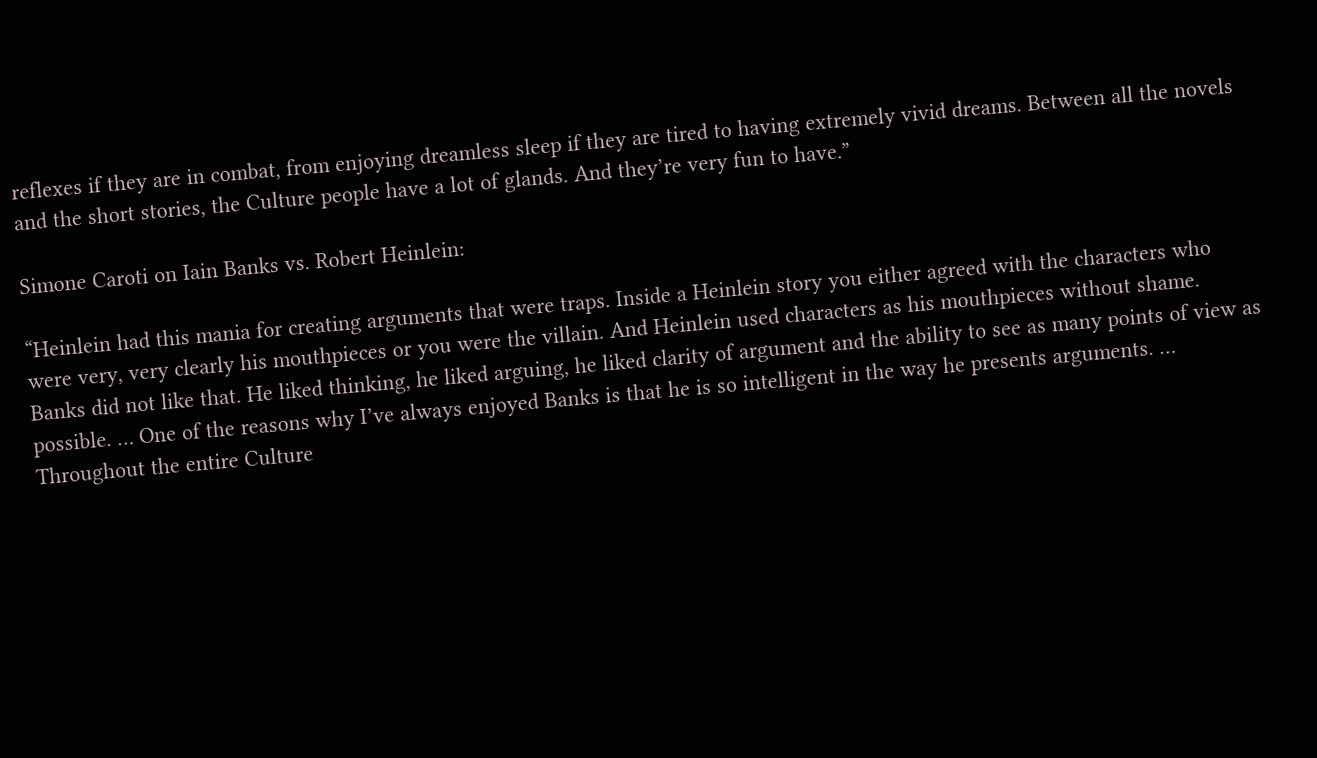reflexes if they are in combat, from enjoying dreamless sleep if they are tired to having extremely vivid dreams. Between all the novels and the short stories, the Culture people have a lot of glands. And they’re very fun to have.”

Simone Caroti on Iain Banks vs. Robert Heinlein:

“Heinlein had this mania for creating arguments that were traps. Inside a Heinlein story you either agreed with the characters who were very, very clearly his mouthpieces or you were the villain. And Heinlein used characters as his mouthpieces without shame. Banks did not like that. He liked thinking, he liked arguing, he liked clarity of argument and the ability to see as many points of view as possible. … One of the reasons why I’ve always enjoyed Banks is that he is so intelligent in the way he presents arguments. … Throughout the entire Culture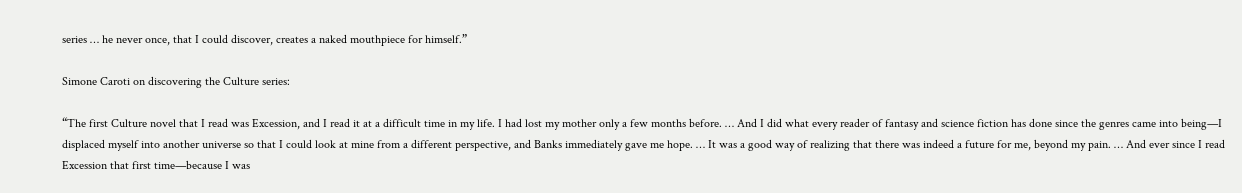series … he never once, that I could discover, creates a naked mouthpiece for himself.”

Simone Caroti on discovering the Culture series:

“The first Culture novel that I read was Excession, and I read it at a difficult time in my life. I had lost my mother only a few months before. … And I did what every reader of fantasy and science fiction has done since the genres came into being—I displaced myself into another universe so that I could look at mine from a different perspective, and Banks immediately gave me hope. … It was a good way of realizing that there was indeed a future for me, beyond my pain. … And ever since I read Excession that first time—because I was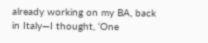already working on my BA, back in Italy—I thought, ‘One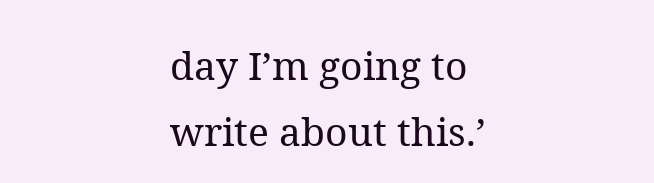day I’m going to write about this.’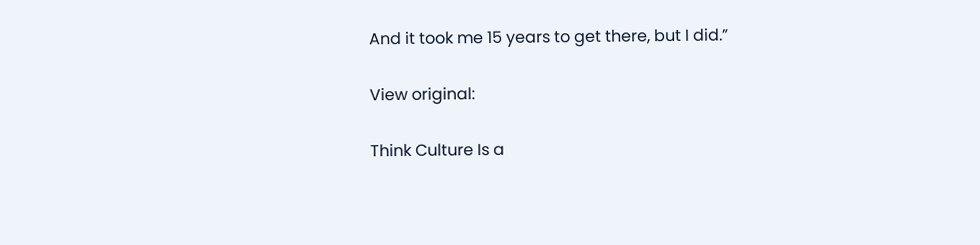And it took me 15 years to get there, but I did.”

View original:

Think Culture Is a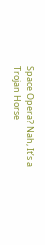Space Opera? Nah, It’s a Trojan Horse